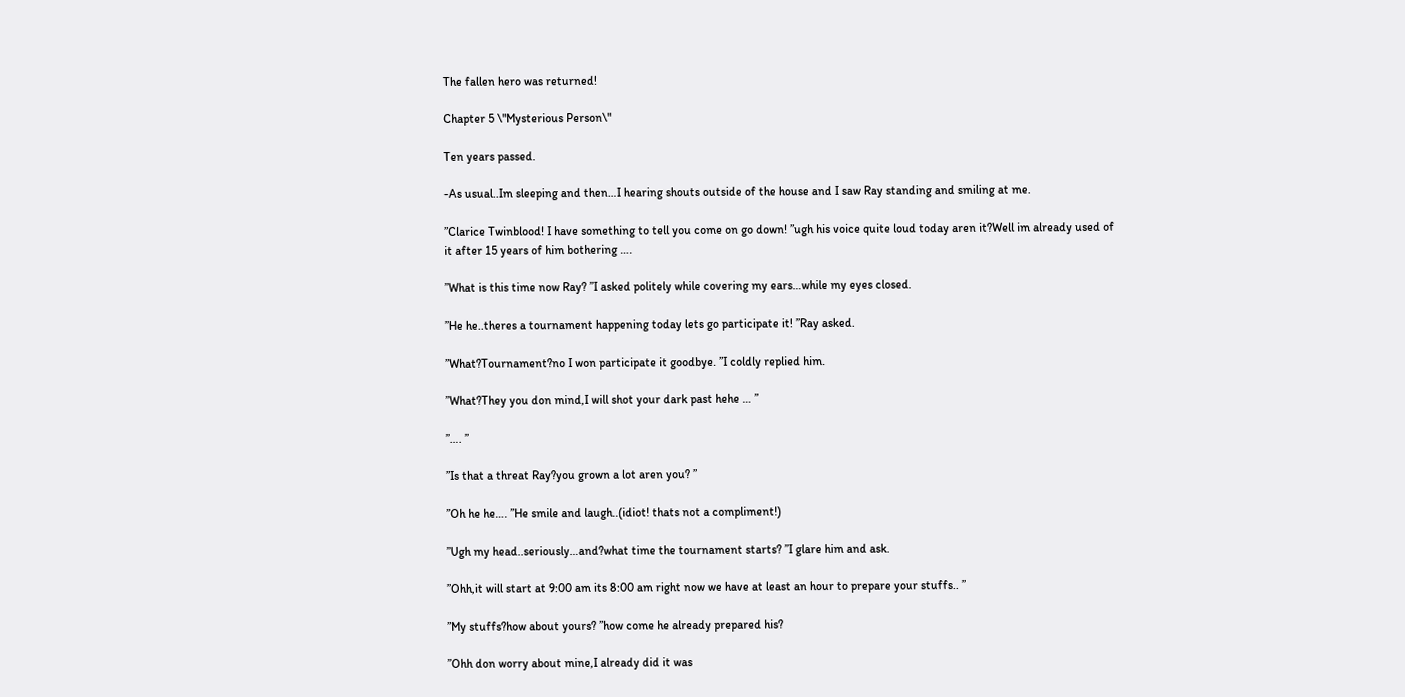The fallen hero was returned!

Chapter 5 \"Mysterious Person\"

Ten years passed.

-As usual..Im sleeping and then…I hearing shouts outside of the house and I saw Ray standing and smiling at me.

”Clarice Twinblood! I have something to tell you come on go down! ”ugh his voice quite loud today aren it?Well im already used of it after 15 years of him bothering ….

”What is this time now Ray? ”I asked politely while covering my ears…while my eyes closed.

”He he..theres a tournament happening today lets go participate it! ”Ray asked.

”What?Tournament?no I won participate it goodbye. ”I coldly replied him.

”What?They you don mind,I will shot your dark past hehe … ”

”…. ”

”Is that a threat Ray?you grown a lot aren you? ”

”Oh he he…. ”He smile and laugh..(idiot! thats not a compliment!)

”Ugh my head..seriously…and?what time the tournament starts? ”I glare him and ask.

”Ohh,it will start at 9:00 am its 8:00 am right now we have at least an hour to prepare your stuffs.. ”

”My stuffs?how about yours? ”how come he already prepared his?

”Ohh don worry about mine,I already did it was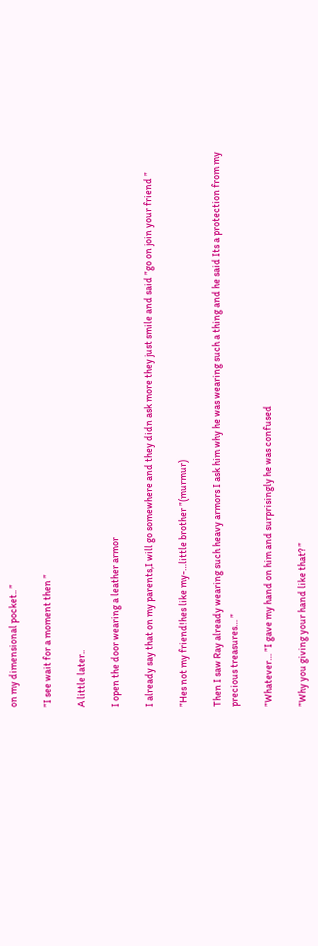on my dimensional pocket.. ”

”I see wait for a moment then ”

A little later..

I open the door wearing a leather armor

I already say that on my parents,I will go somewhere and they didn ask more they just smile and said ”go on join your friend ”

”Hes not my friend!hes like my-…little brother ”(murmur)

Then I saw Ray already wearing such heavy armors I ask him why he was wearing such a thing and he said Its a protection from my precious treasures… ”

”Whatever… ”I gave my hand on him and surprisingly he was confused

”Why you giving your hand like that? ”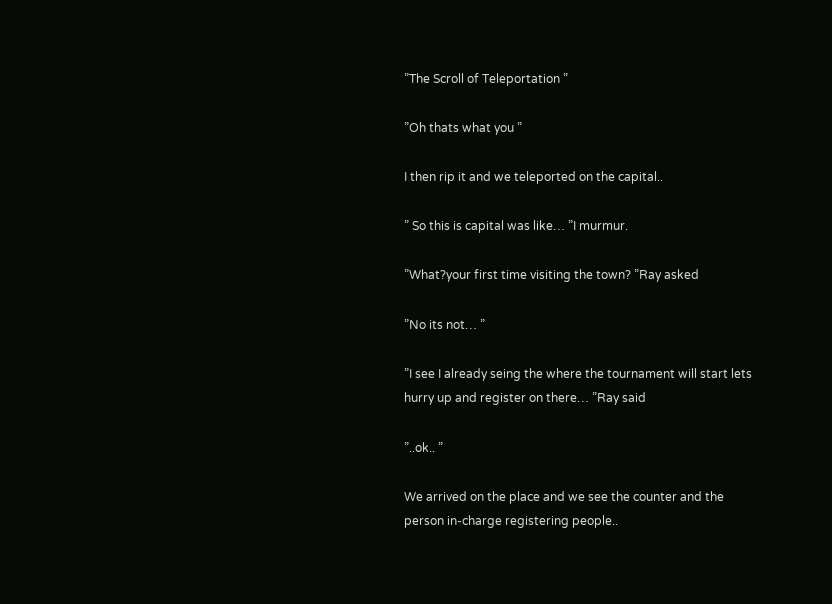”The Scroll of Teleportation ”

”Oh thats what you ”

I then rip it and we teleported on the capital..

” So this is capital was like… ”I murmur.

”What?your first time visiting the town? ”Ray asked

”No its not… ”

”I see I already seing the where the tournament will start lets hurry up and register on there… ”Ray said

”..ok.. ”

We arrived on the place and we see the counter and the person in-charge registering people..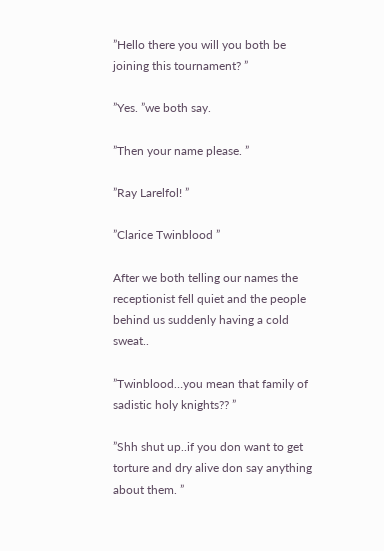”Hello there you will you both be joining this tournament? ”

”Yes. ”we both say.

”Then your name please. ”

”Ray Larelfol! ”

”Clarice Twinblood ”

After we both telling our names the receptionist fell quiet and the people behind us suddenly having a cold sweat..

”Twinblood…you mean that family of sadistic holy knights?? ”

”Shh shut up..if you don want to get torture and dry alive don say anything about them. ”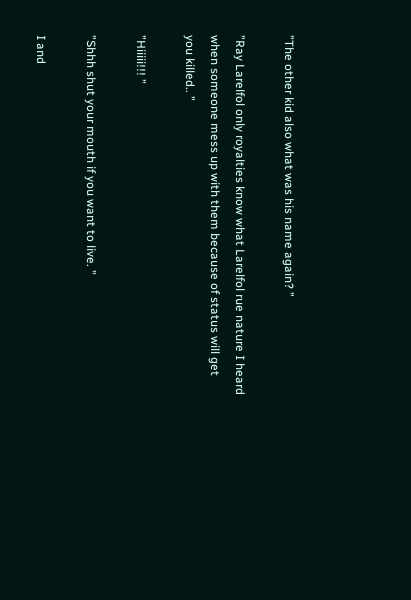”The other kid also what was his name again? ”

”Ray Larelfol only royalties know what Larelfol rue nature I heard when someone mess up with them because of status will get you killed.. ”

”Hiiiii!!! ”

”Shhh shut your mouth if you want to live. ”

I and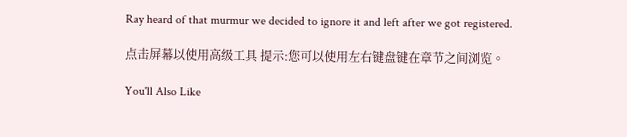Ray heard of that murmur we decided to ignore it and left after we got registered.

点击屏幕以使用高级工具 提示:您可以使用左右键盘键在章节之间浏览。

You'll Also Like